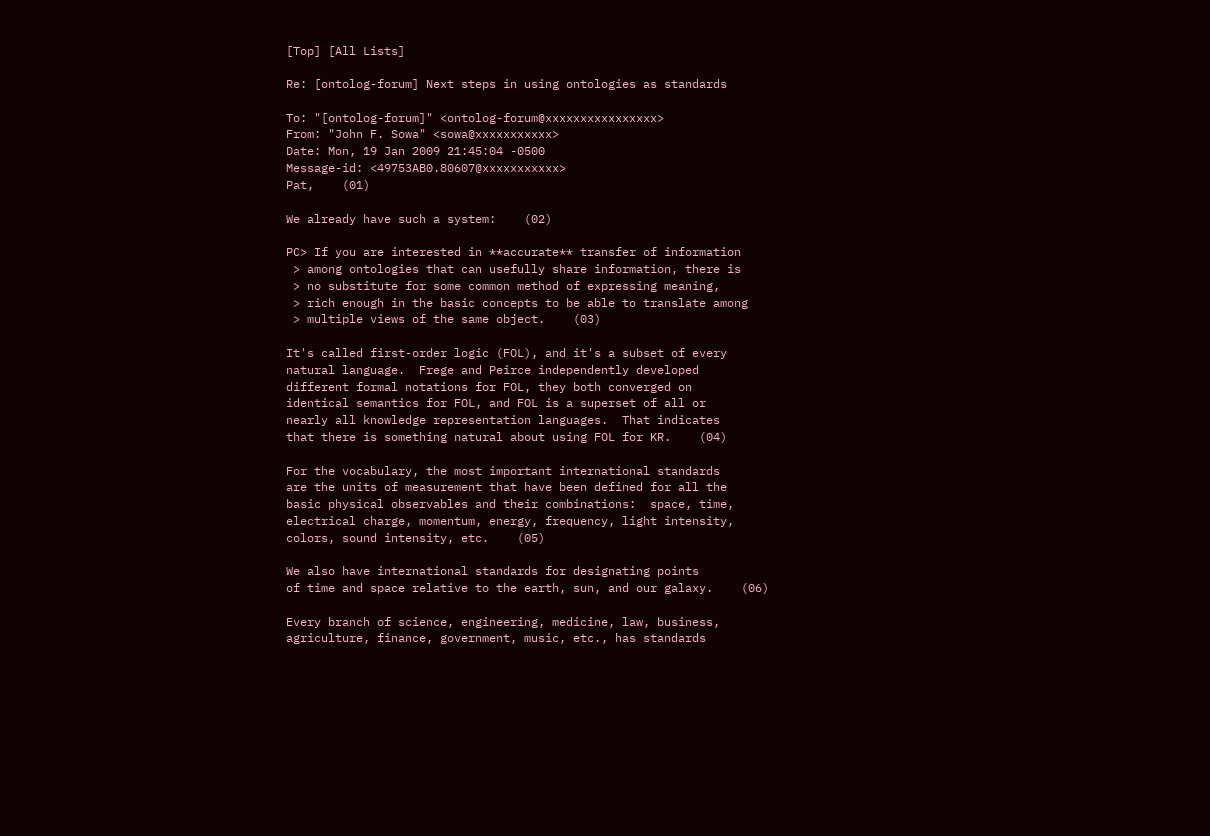[Top] [All Lists]

Re: [ontolog-forum] Next steps in using ontologies as standards

To: "[ontolog-forum]" <ontolog-forum@xxxxxxxxxxxxxxxx>
From: "John F. Sowa" <sowa@xxxxxxxxxxx>
Date: Mon, 19 Jan 2009 21:45:04 -0500
Message-id: <49753AB0.80607@xxxxxxxxxxx>
Pat,    (01)

We already have such a system:    (02)

PC> If you are interested in **accurate** transfer of information
 > among ontologies that can usefully share information, there is
 > no substitute for some common method of expressing meaning,
 > rich enough in the basic concepts to be able to translate among
 > multiple views of the same object.    (03)

It's called first-order logic (FOL), and it's a subset of every
natural language.  Frege and Peirce independently developed
different formal notations for FOL, they both converged on
identical semantics for FOL, and FOL is a superset of all or
nearly all knowledge representation languages.  That indicates
that there is something natural about using FOL for KR.    (04)

For the vocabulary, the most important international standards
are the units of measurement that have been defined for all the
basic physical observables and their combinations:  space, time,
electrical charge, momentum, energy, frequency, light intensity,
colors, sound intensity, etc.    (05)

We also have international standards for designating points
of time and space relative to the earth, sun, and our galaxy.    (06)

Every branch of science, engineering, medicine, law, business,
agriculture, finance, government, music, etc., has standards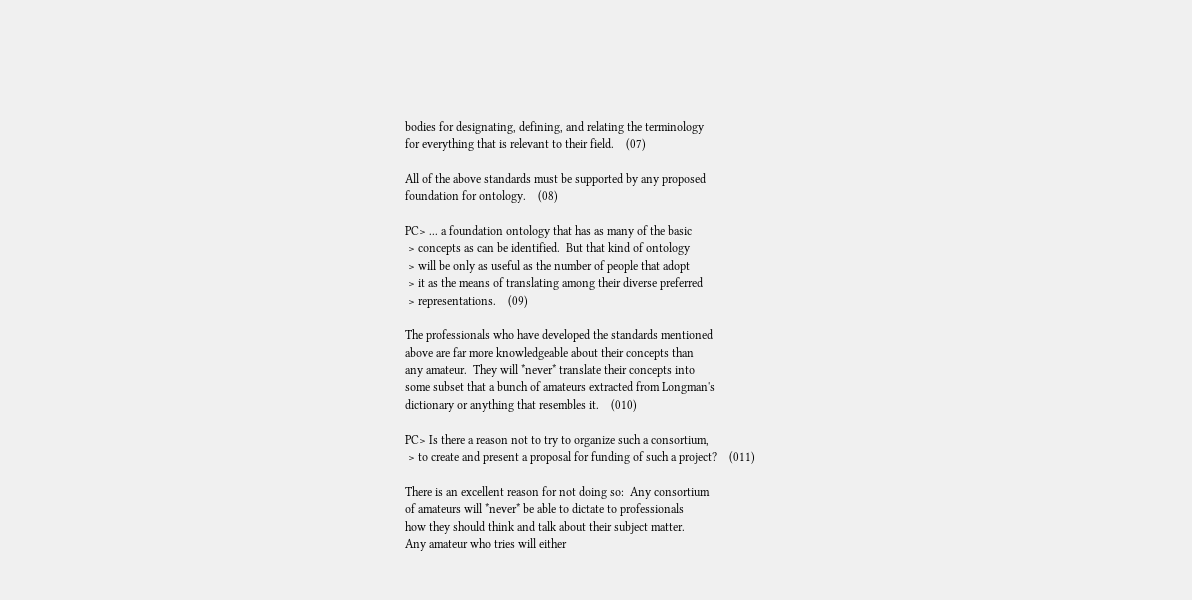bodies for designating, defining, and relating the terminology
for everything that is relevant to their field.    (07)

All of the above standards must be supported by any proposed
foundation for ontology.    (08)

PC> ... a foundation ontology that has as many of the basic
 > concepts as can be identified.  But that kind of ontology
 > will be only as useful as the number of people that adopt
 > it as the means of translating among their diverse preferred
 > representations.    (09)

The professionals who have developed the standards mentioned
above are far more knowledgeable about their concepts than
any amateur.  They will *never* translate their concepts into
some subset that a bunch of amateurs extracted from Longman's
dictionary or anything that resembles it.    (010)

PC> Is there a reason not to try to organize such a consortium,
 > to create and present a proposal for funding of such a project?    (011)

There is an excellent reason for not doing so:  Any consortium
of amateurs will *never* be able to dictate to professionals
how they should think and talk about their subject matter.
Any amateur who tries will either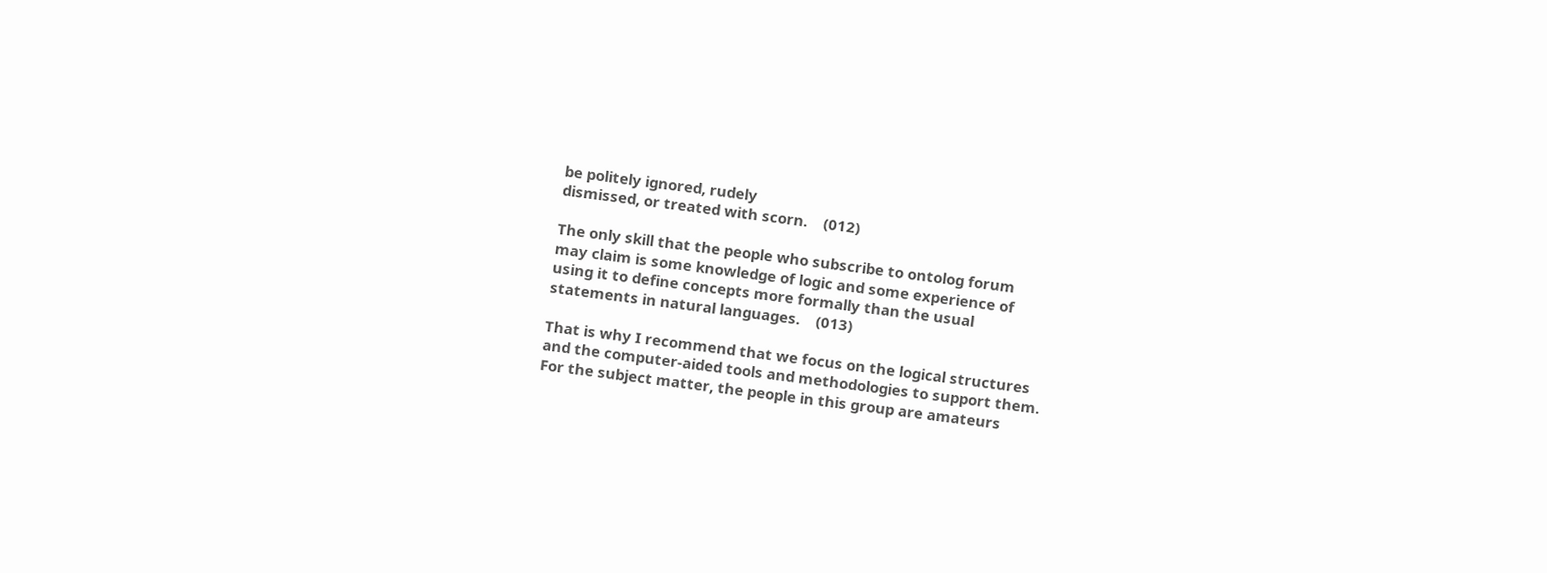be politely ignored, rudely
dismissed, or treated with scorn.    (012)

The only skill that the people who subscribe to ontolog forum
may claim is some knowledge of logic and some experience of
using it to define concepts more formally than the usual
statements in natural languages.    (013)

That is why I recommend that we focus on the logical structures
and the computer-aided tools and methodologies to support them.
For the subject matter, the people in this group are amateurs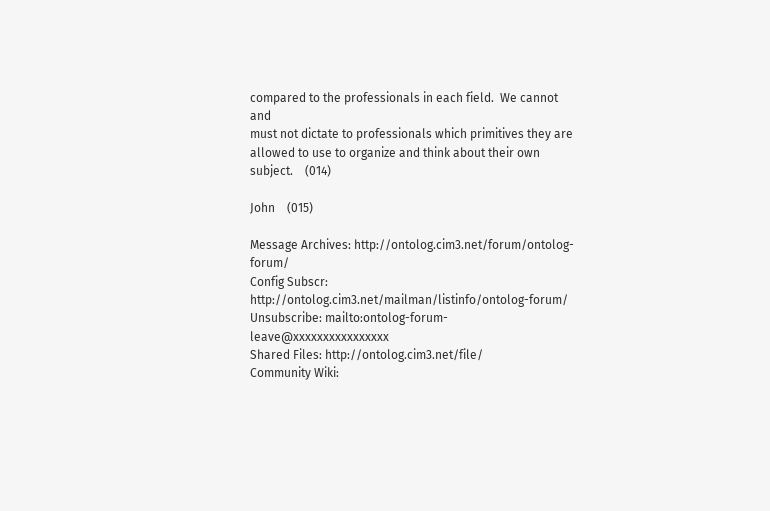compared to the professionals in each field.  We cannot and
must not dictate to professionals which primitives they are
allowed to use to organize and think about their own subject.    (014)

John    (015)

Message Archives: http://ontolog.cim3.net/forum/ontolog-forum/
Config Subscr: http://ontolog.cim3.net/mailman/listinfo/ontolog-forum/
Unsubscribe: mailto:ontolog-forum-leave@xxxxxxxxxxxxxxxx
Shared Files: http://ontolog.cim3.net/file/
Community Wiki: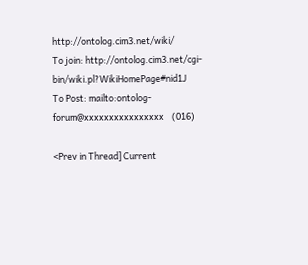http://ontolog.cim3.net/wiki/
To join: http://ontolog.cim3.net/cgi-bin/wiki.pl?WikiHomePage#nid1J
To Post: mailto:ontolog-forum@xxxxxxxxxxxxxxxx    (016)

<Prev in Thread] Current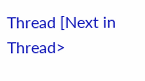Thread [Next in Thread>